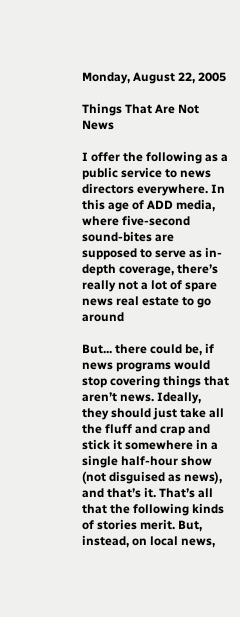Monday, August 22, 2005

Things That Are Not News

I offer the following as a public service to news directors everywhere. In this age of ADD media, where five-second sound-bites are supposed to serve as in-depth coverage, there’s really not a lot of spare news real estate to go around

But... there could be, if news programs would stop covering things that aren’t news. Ideally, they should just take all the fluff and crap and stick it somewhere in a single half-hour show (not disguised as news), and that’s it. That’s all that the following kinds of stories merit. But, instead, on local news,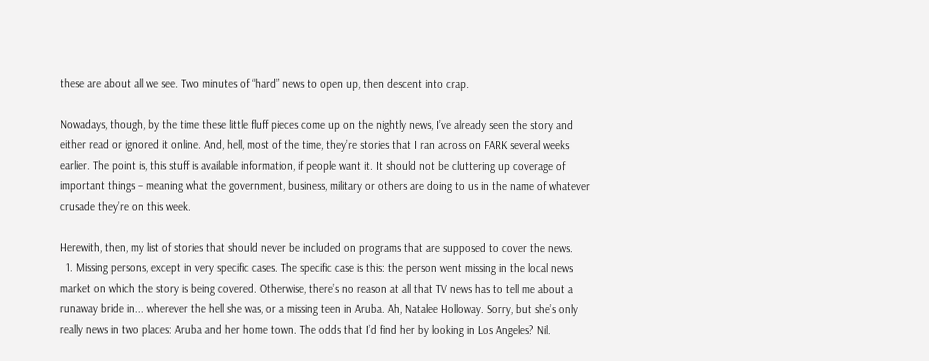these are about all we see. Two minutes of “hard” news to open up, then descent into crap.

Nowadays, though, by the time these little fluff pieces come up on the nightly news, I’ve already seen the story and either read or ignored it online. And, hell, most of the time, they’re stories that I ran across on FARK several weeks earlier. The point is, this stuff is available information, if people want it. It should not be cluttering up coverage of important things – meaning what the government, business, military or others are doing to us in the name of whatever crusade they’re on this week.

Herewith, then, my list of stories that should never be included on programs that are supposed to cover the news.
  1. Missing persons, except in very specific cases. The specific case is this: the person went missing in the local news market on which the story is being covered. Otherwise, there’s no reason at all that TV news has to tell me about a runaway bride in... wherever the hell she was, or a missing teen in Aruba. Ah, Natalee Holloway. Sorry, but she’s only really news in two places: Aruba and her home town. The odds that I’d find her by looking in Los Angeles? Nil.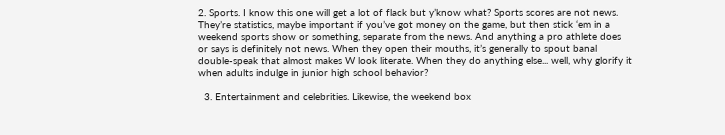2. Sports. I know this one will get a lot of flack but y’know what? Sports scores are not news. They’re statistics, maybe important if you’ve got money on the game, but then stick ‘em in a weekend sports show or something, separate from the news. And anything a pro athlete does or says is definitely not news. When they open their mouths, it’s generally to spout banal double-speak that almost makes W look literate. When they do anything else... well, why glorify it when adults indulge in junior high school behavior?

  3. Entertainment and celebrities. Likewise, the weekend box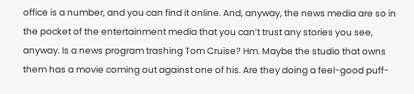office is a number, and you can find it online. And, anyway, the news media are so in the pocket of the entertainment media that you can’t trust any stories you see, anyway. Is a news program trashing Tom Cruise? Hm. Maybe the studio that owns them has a movie coming out against one of his. Are they doing a feel-good puff-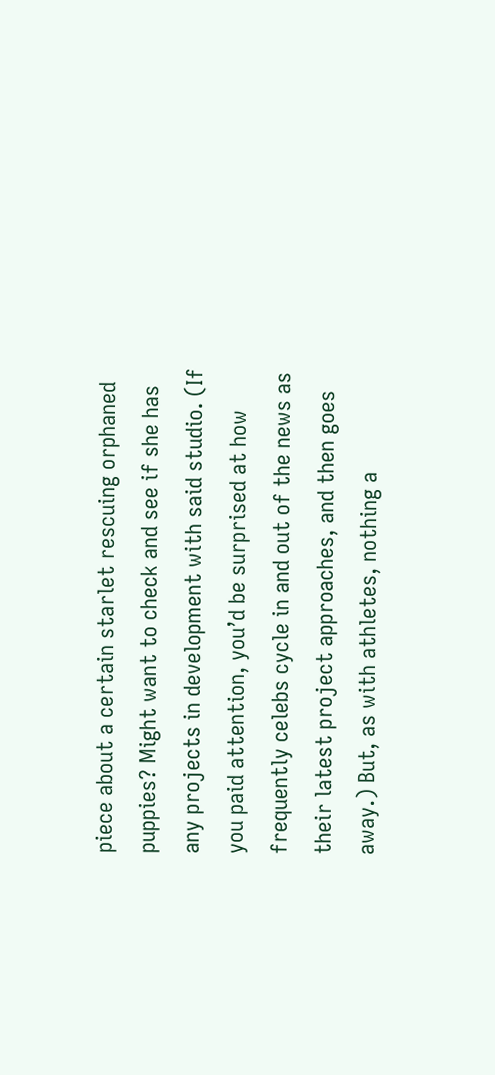piece about a certain starlet rescuing orphaned puppies? Might want to check and see if she has any projects in development with said studio. (If you paid attention, you’d be surprised at how frequently celebs cycle in and out of the news as their latest project approaches, and then goes away.) But, as with athletes, nothing a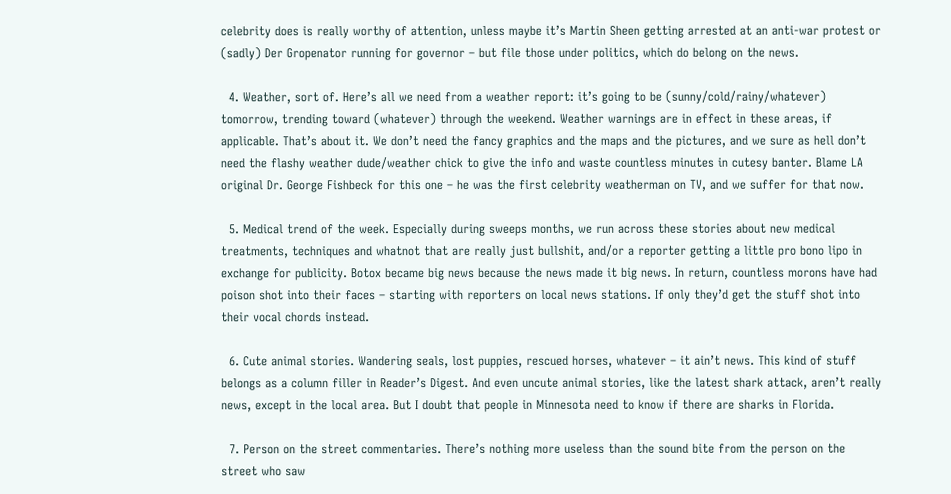celebrity does is really worthy of attention, unless maybe it’s Martin Sheen getting arrested at an anti-war protest or (sadly) Der Gropenator running for governor – but file those under politics, which do belong on the news.

  4. Weather, sort of. Here’s all we need from a weather report: it’s going to be (sunny/cold/rainy/whatever) tomorrow, trending toward (whatever) through the weekend. Weather warnings are in effect in these areas, if applicable. That’s about it. We don’t need the fancy graphics and the maps and the pictures, and we sure as hell don’t need the flashy weather dude/weather chick to give the info and waste countless minutes in cutesy banter. Blame LA original Dr. George Fishbeck for this one – he was the first celebrity weatherman on TV, and we suffer for that now.

  5. Medical trend of the week. Especially during sweeps months, we run across these stories about new medical treatments, techniques and whatnot that are really just bullshit, and/or a reporter getting a little pro bono lipo in exchange for publicity. Botox became big news because the news made it big news. In return, countless morons have had poison shot into their faces – starting with reporters on local news stations. If only they’d get the stuff shot into their vocal chords instead.

  6. Cute animal stories. Wandering seals, lost puppies, rescued horses, whatever – it ain’t news. This kind of stuff belongs as a column filler in Reader’s Digest. And even uncute animal stories, like the latest shark attack, aren’t really news, except in the local area. But I doubt that people in Minnesota need to know if there are sharks in Florida.

  7. Person on the street commentaries. There’s nothing more useless than the sound bite from the person on the street who saw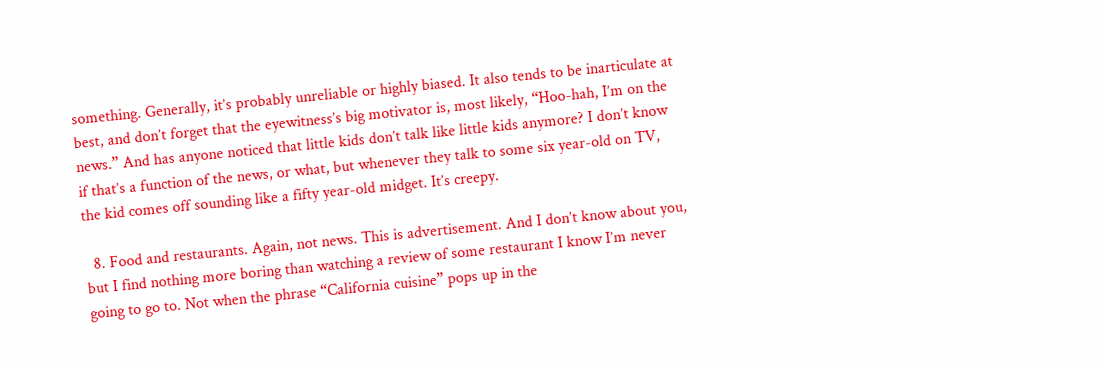something. Generally, it’s probably unreliable or highly biased. It also tends to be inarticulate at best, and don’t forget that the eyewitness’s big motivator is, most likely, “Hoo-hah, I’m on the news.” And has anyone noticed that little kids don’t talk like little kids anymore? I don’t know if that’s a function of the news, or what, but whenever they talk to some six year-old on TV, the kid comes off sounding like a fifty year-old midget. It’s creepy.

  8. Food and restaurants. Again, not news. This is advertisement. And I don’t know about you, but I find nothing more boring than watching a review of some restaurant I know I’m never going to go to. Not when the phrase “California cuisine” pops up in the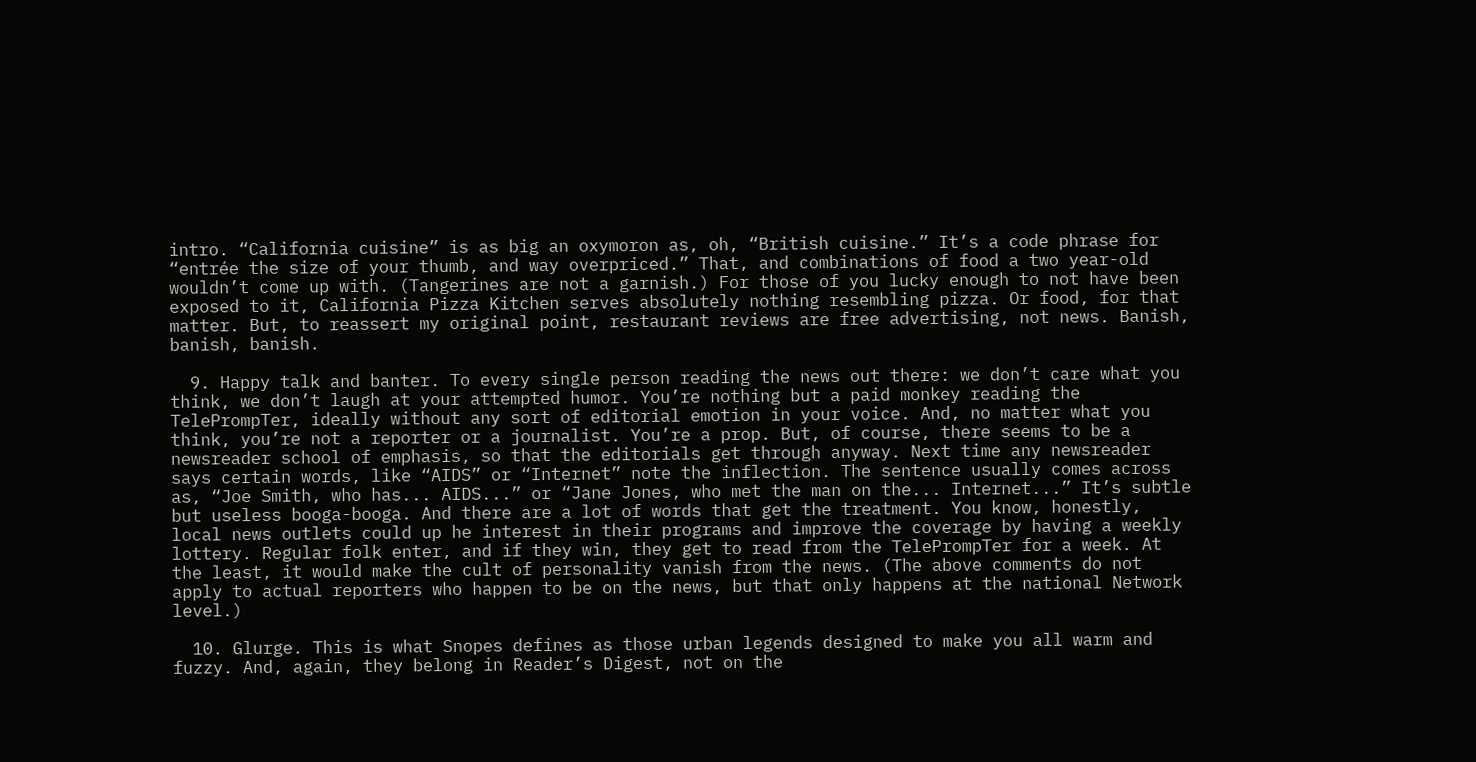intro. “California cuisine” is as big an oxymoron as, oh, “British cuisine.” It’s a code phrase for “entrée the size of your thumb, and way overpriced.” That, and combinations of food a two year-old wouldn’t come up with. (Tangerines are not a garnish.) For those of you lucky enough to not have been exposed to it, California Pizza Kitchen serves absolutely nothing resembling pizza. Or food, for that matter. But, to reassert my original point, restaurant reviews are free advertising, not news. Banish, banish, banish.

  9. Happy talk and banter. To every single person reading the news out there: we don’t care what you think, we don’t laugh at your attempted humor. You’re nothing but a paid monkey reading the TelePrompTer, ideally without any sort of editorial emotion in your voice. And, no matter what you think, you’re not a reporter or a journalist. You’re a prop. But, of course, there seems to be a newsreader school of emphasis, so that the editorials get through anyway. Next time any newsreader says certain words, like “AIDS” or “Internet” note the inflection. The sentence usually comes across as, “Joe Smith, who has... AIDS...” or “Jane Jones, who met the man on the... Internet...” It’s subtle but useless booga-booga. And there are a lot of words that get the treatment. You know, honestly, local news outlets could up he interest in their programs and improve the coverage by having a weekly lottery. Regular folk enter, and if they win, they get to read from the TelePrompTer for a week. At the least, it would make the cult of personality vanish from the news. (The above comments do not apply to actual reporters who happen to be on the news, but that only happens at the national Network level.)

  10. Glurge. This is what Snopes defines as those urban legends designed to make you all warm and fuzzy. And, again, they belong in Reader’s Digest, not on the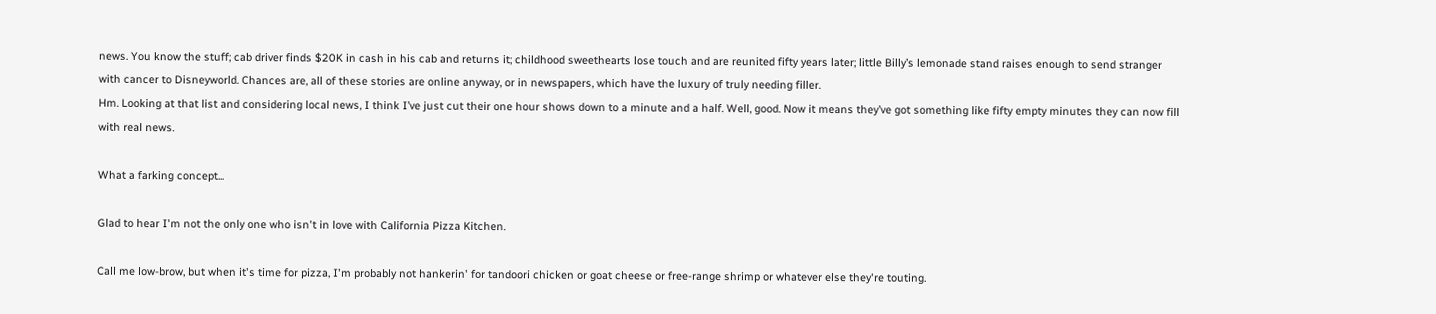news. You know the stuff; cab driver finds $20K in cash in his cab and returns it; childhood sweethearts lose touch and are reunited fifty years later; little Billy’s lemonade stand raises enough to send stranger with cancer to Disneyworld. Chances are, all of these stories are online anyway, or in newspapers, which have the luxury of truly needing filler.
Hm. Looking at that list and considering local news, I think I’ve just cut their one hour shows down to a minute and a half. Well, good. Now it means they’ve got something like fifty empty minutes they can now fill with real news.

What a farking concept...

Glad to hear I'm not the only one who isn't in love with California Pizza Kitchen.

Call me low-brow, but when it's time for pizza, I'm probably not hankerin' for tandoori chicken or goat cheese or free-range shrimp or whatever else they're touting.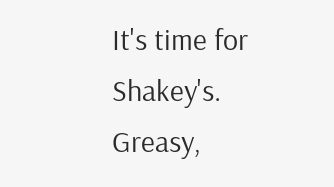It's time for Shakey's. Greasy,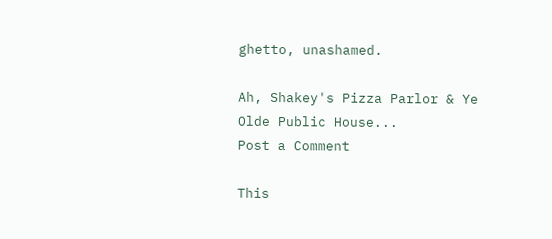ghetto, unashamed.

Ah, Shakey's Pizza Parlor & Ye Olde Public House...
Post a Comment

This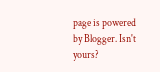page is powered by Blogger. Isn't yours?